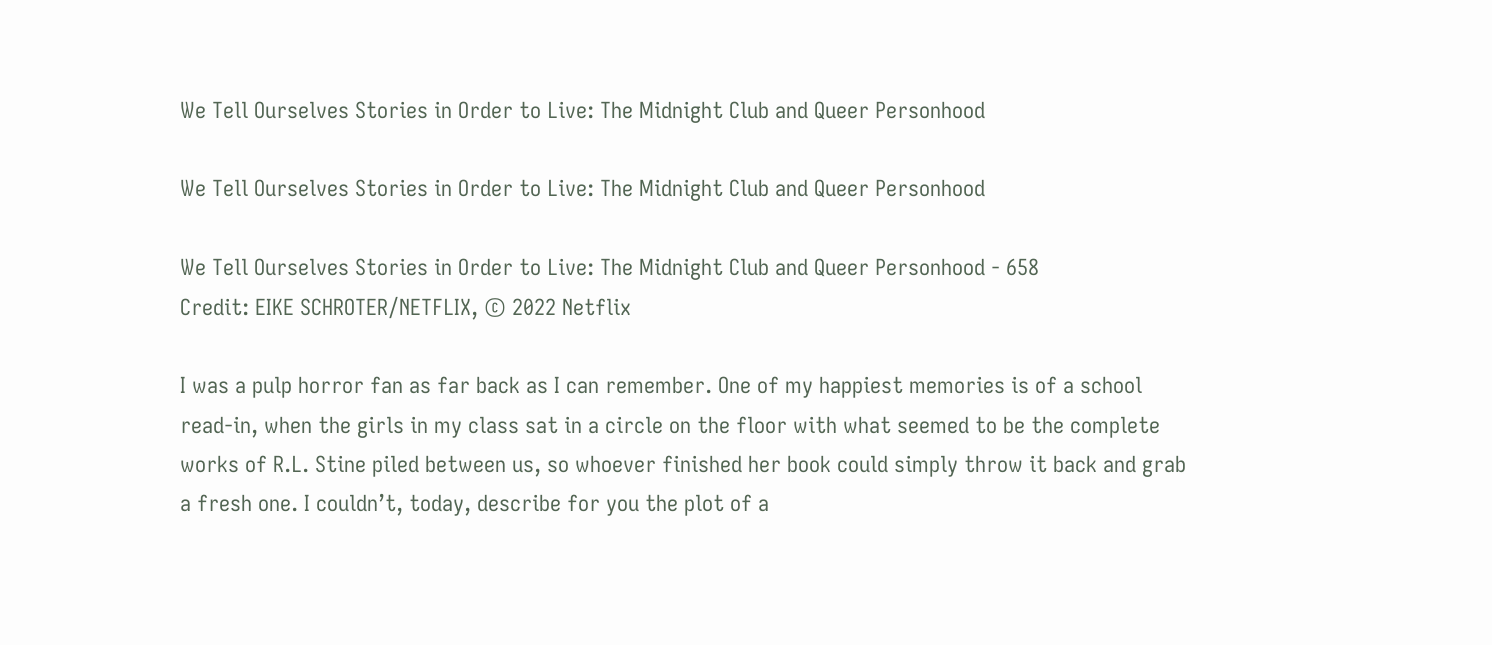We Tell Ourselves Stories in Order to Live: The Midnight Club and Queer Personhood

We Tell Ourselves Stories in Order to Live: The Midnight Club and Queer Personhood

We Tell Ourselves Stories in Order to Live: The Midnight Club and Queer Personhood - 658
Credit: EIKE SCHROTER/NETFLIX, © 2022 Netflix

I was a pulp horror fan as far back as I can remember. One of my happiest memories is of a school read-in, when the girls in my class sat in a circle on the floor with what seemed to be the complete works of R.L. Stine piled between us, so whoever finished her book could simply throw it back and grab a fresh one. I couldn’t, today, describe for you the plot of a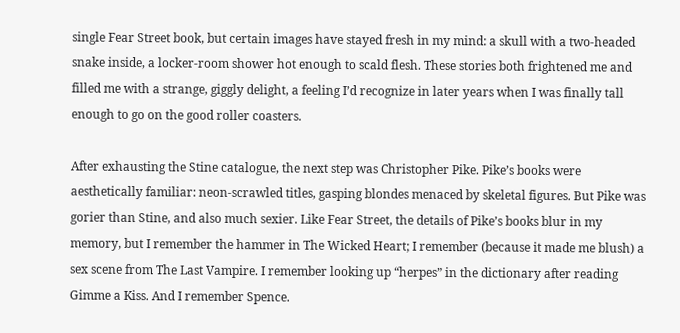single Fear Street book, but certain images have stayed fresh in my mind: a skull with a two-headed snake inside, a locker-room shower hot enough to scald flesh. These stories both frightened me and filled me with a strange, giggly delight, a feeling I’d recognize in later years when I was finally tall enough to go on the good roller coasters.

After exhausting the Stine catalogue, the next step was Christopher Pike. Pike’s books were aesthetically familiar: neon-scrawled titles, gasping blondes menaced by skeletal figures. But Pike was gorier than Stine, and also much sexier. Like Fear Street, the details of Pike’s books blur in my memory, but I remember the hammer in The Wicked Heart; I remember (because it made me blush) a sex scene from The Last Vampire. I remember looking up “herpes” in the dictionary after reading Gimme a Kiss. And I remember Spence.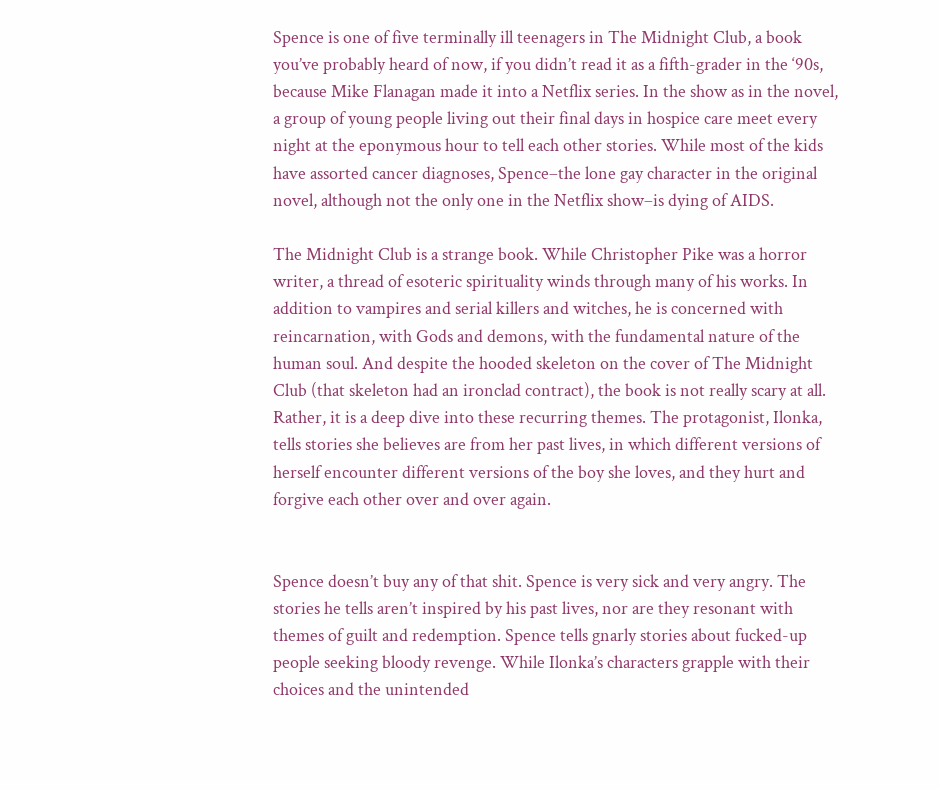Spence is one of five terminally ill teenagers in The Midnight Club, a book you’ve probably heard of now, if you didn’t read it as a fifth-grader in the ‘90s, because Mike Flanagan made it into a Netflix series. In the show as in the novel, a group of young people living out their final days in hospice care meet every night at the eponymous hour to tell each other stories. While most of the kids have assorted cancer diagnoses, Spence–the lone gay character in the original novel, although not the only one in the Netflix show–is dying of AIDS.

The Midnight Club is a strange book. While Christopher Pike was a horror writer, a thread of esoteric spirituality winds through many of his works. In addition to vampires and serial killers and witches, he is concerned with reincarnation, with Gods and demons, with the fundamental nature of the human soul. And despite the hooded skeleton on the cover of The Midnight Club (that skeleton had an ironclad contract), the book is not really scary at all. Rather, it is a deep dive into these recurring themes. The protagonist, Ilonka, tells stories she believes are from her past lives, in which different versions of herself encounter different versions of the boy she loves, and they hurt and forgive each other over and over again.


Spence doesn’t buy any of that shit. Spence is very sick and very angry. The stories he tells aren’t inspired by his past lives, nor are they resonant with themes of guilt and redemption. Spence tells gnarly stories about fucked-up people seeking bloody revenge. While Ilonka’s characters grapple with their choices and the unintended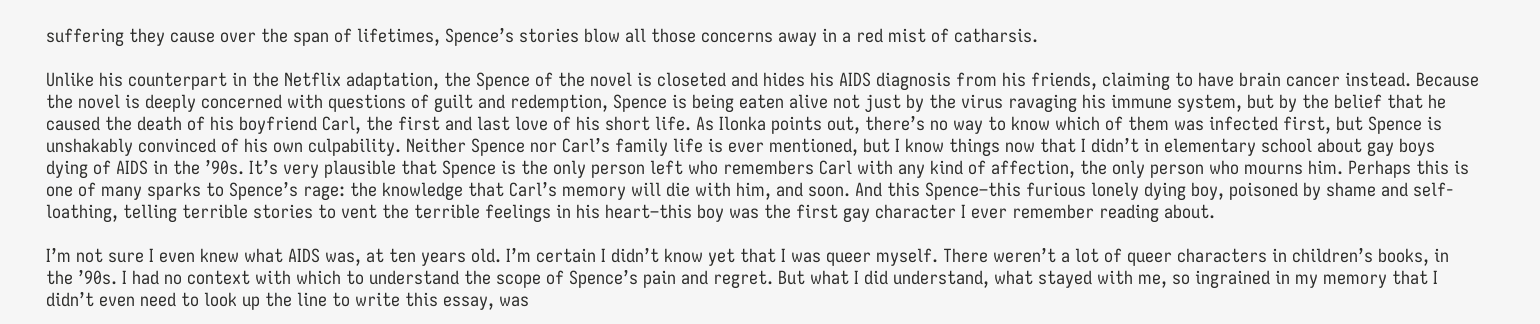suffering they cause over the span of lifetimes, Spence’s stories blow all those concerns away in a red mist of catharsis.

Unlike his counterpart in the Netflix adaptation, the Spence of the novel is closeted and hides his AIDS diagnosis from his friends, claiming to have brain cancer instead. Because the novel is deeply concerned with questions of guilt and redemption, Spence is being eaten alive not just by the virus ravaging his immune system, but by the belief that he caused the death of his boyfriend Carl, the first and last love of his short life. As Ilonka points out, there’s no way to know which of them was infected first, but Spence is unshakably convinced of his own culpability. Neither Spence nor Carl’s family life is ever mentioned, but I know things now that I didn’t in elementary school about gay boys dying of AIDS in the ’90s. It’s very plausible that Spence is the only person left who remembers Carl with any kind of affection, the only person who mourns him. Perhaps this is one of many sparks to Spence’s rage: the knowledge that Carl’s memory will die with him, and soon. And this Spence–this furious lonely dying boy, poisoned by shame and self-loathing, telling terrible stories to vent the terrible feelings in his heart–this boy was the first gay character I ever remember reading about.

I’m not sure I even knew what AIDS was, at ten years old. I’m certain I didn’t know yet that I was queer myself. There weren’t a lot of queer characters in children’s books, in the ’90s. I had no context with which to understand the scope of Spence’s pain and regret. But what I did understand, what stayed with me, so ingrained in my memory that I didn’t even need to look up the line to write this essay, was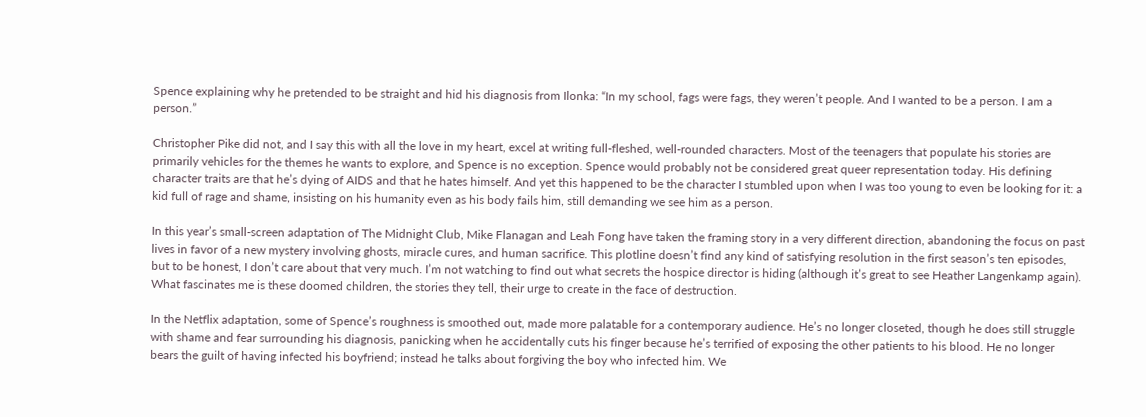Spence explaining why he pretended to be straight and hid his diagnosis from Ilonka: “In my school, fags were fags, they weren’t people. And I wanted to be a person. I am a person.”

Christopher Pike did not, and I say this with all the love in my heart, excel at writing full-fleshed, well-rounded characters. Most of the teenagers that populate his stories are primarily vehicles for the themes he wants to explore, and Spence is no exception. Spence would probably not be considered great queer representation today. His defining character traits are that he’s dying of AIDS and that he hates himself. And yet this happened to be the character I stumbled upon when I was too young to even be looking for it: a kid full of rage and shame, insisting on his humanity even as his body fails him, still demanding we see him as a person.

In this year’s small-screen adaptation of The Midnight Club, Mike Flanagan and Leah Fong have taken the framing story in a very different direction, abandoning the focus on past lives in favor of a new mystery involving ghosts, miracle cures, and human sacrifice. This plotline doesn’t find any kind of satisfying resolution in the first season’s ten episodes, but to be honest, I don’t care about that very much. I’m not watching to find out what secrets the hospice director is hiding (although it’s great to see Heather Langenkamp again). What fascinates me is these doomed children, the stories they tell, their urge to create in the face of destruction.

In the Netflix adaptation, some of Spence’s roughness is smoothed out, made more palatable for a contemporary audience. He’s no longer closeted, though he does still struggle with shame and fear surrounding his diagnosis, panicking when he accidentally cuts his finger because he’s terrified of exposing the other patients to his blood. He no longer bears the guilt of having infected his boyfriend; instead he talks about forgiving the boy who infected him. We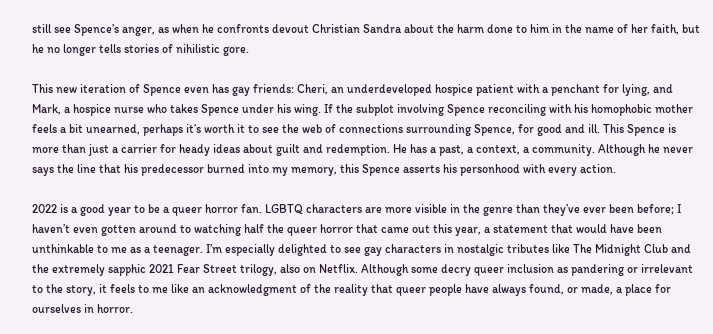still see Spence’s anger, as when he confronts devout Christian Sandra about the harm done to him in the name of her faith, but he no longer tells stories of nihilistic gore.

This new iteration of Spence even has gay friends: Cheri, an underdeveloped hospice patient with a penchant for lying, and Mark, a hospice nurse who takes Spence under his wing. If the subplot involving Spence reconciling with his homophobic mother feels a bit unearned, perhaps it’s worth it to see the web of connections surrounding Spence, for good and ill. This Spence is more than just a carrier for heady ideas about guilt and redemption. He has a past, a context, a community. Although he never says the line that his predecessor burned into my memory, this Spence asserts his personhood with every action.

2022 is a good year to be a queer horror fan. LGBTQ characters are more visible in the genre than they’ve ever been before; I haven’t even gotten around to watching half the queer horror that came out this year, a statement that would have been unthinkable to me as a teenager. I’m especially delighted to see gay characters in nostalgic tributes like The Midnight Club and the extremely sapphic 2021 Fear Street trilogy, also on Netflix. Although some decry queer inclusion as pandering or irrelevant to the story, it feels to me like an acknowledgment of the reality that queer people have always found, or made, a place for ourselves in horror.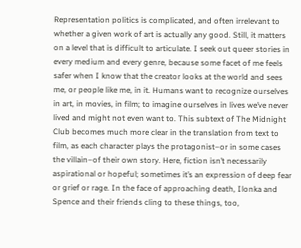Representation politics is complicated, and often irrelevant to whether a given work of art is actually any good. Still, it matters on a level that is difficult to articulate. I seek out queer stories in every medium and every genre, because some facet of me feels safer when I know that the creator looks at the world and sees me, or people like me, in it. Humans want to recognize ourselves in art, in movies, in film; to imagine ourselves in lives we’ve never lived and might not even want to. This subtext of The Midnight Club becomes much more clear in the translation from text to film, as each character plays the protagonist–or in some cases the villain–of their own story. Here, fiction isn’t necessarily aspirational or hopeful; sometimes it’s an expression of deep fear or grief or rage. In the face of approaching death, Ilonka and Spence and their friends cling to these things, too,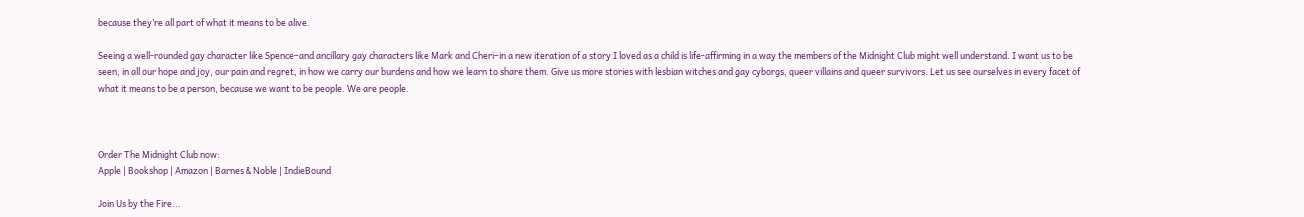because they’re all part of what it means to be alive.

Seeing a well-rounded gay character like Spence–and ancillary gay characters like Mark and Cheri–in a new iteration of a story I loved as a child is life-affirming in a way the members of the Midnight Club might well understand. I want us to be seen, in all our hope and joy, our pain and regret, in how we carry our burdens and how we learn to share them. Give us more stories with lesbian witches and gay cyborgs, queer villains and queer survivors. Let us see ourselves in every facet of what it means to be a person, because we want to be people. We are people.



Order The Midnight Club now:
Apple | Bookshop | Amazon | Barnes & Noble | IndieBound

Join Us by the Fire...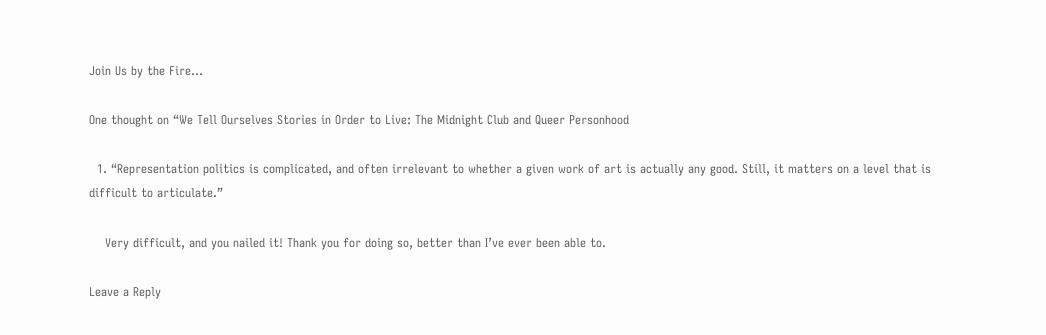Join Us by the Fire...

One thought on “We Tell Ourselves Stories in Order to Live: The Midnight Club and Queer Personhood

  1. “Representation politics is complicated, and often irrelevant to whether a given work of art is actually any good. Still, it matters on a level that is difficult to articulate.”

    Very difficult, and you nailed it! Thank you for doing so, better than I’ve ever been able to.

Leave a Reply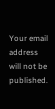Your email address will not be published.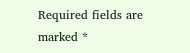Required fields are marked *